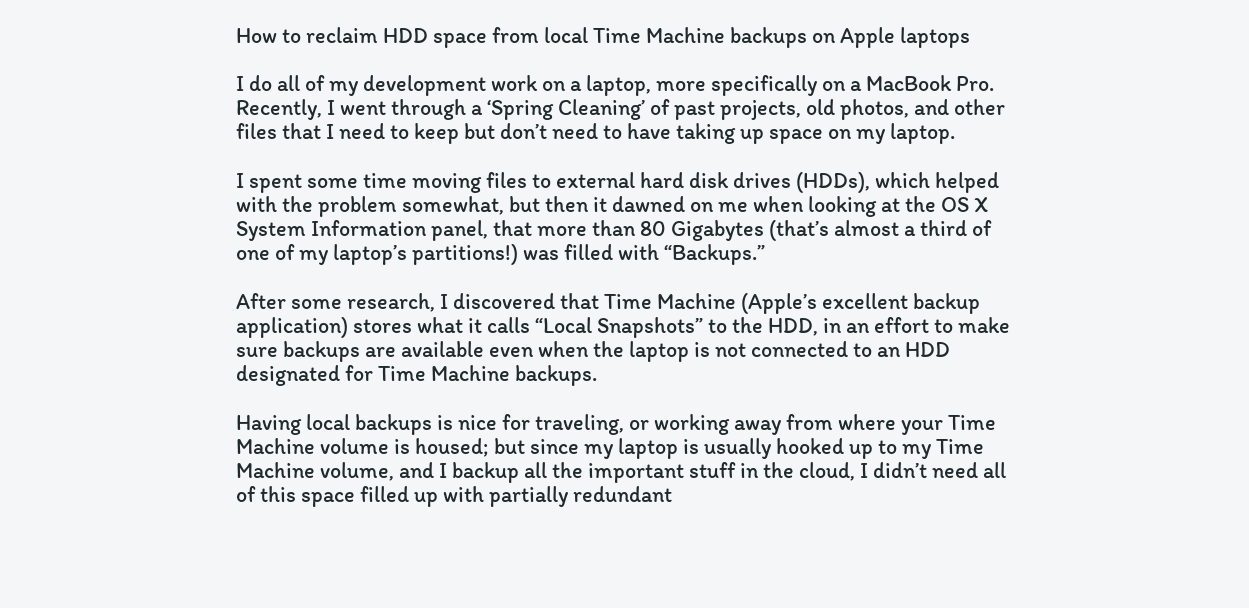How to reclaim HDD space from local Time Machine backups on Apple laptops

I do all of my development work on a laptop, more specifically on a MacBook Pro. Recently, I went through a ‘Spring Cleaning’ of past projects, old photos, and other files that I need to keep but don’t need to have taking up space on my laptop.

I spent some time moving files to external hard disk drives (HDDs), which helped with the problem somewhat, but then it dawned on me when looking at the OS X System Information panel, that more than 80 Gigabytes (that’s almost a third of one of my laptop’s partitions!) was filled with “Backups.”

After some research, I discovered that Time Machine (Apple’s excellent backup application) stores what it calls “Local Snapshots” to the HDD, in an effort to make sure backups are available even when the laptop is not connected to an HDD designated for Time Machine backups.

Having local backups is nice for traveling, or working away from where your Time Machine volume is housed; but since my laptop is usually hooked up to my Time Machine volume, and I backup all the important stuff in the cloud, I didn’t need all of this space filled up with partially redundant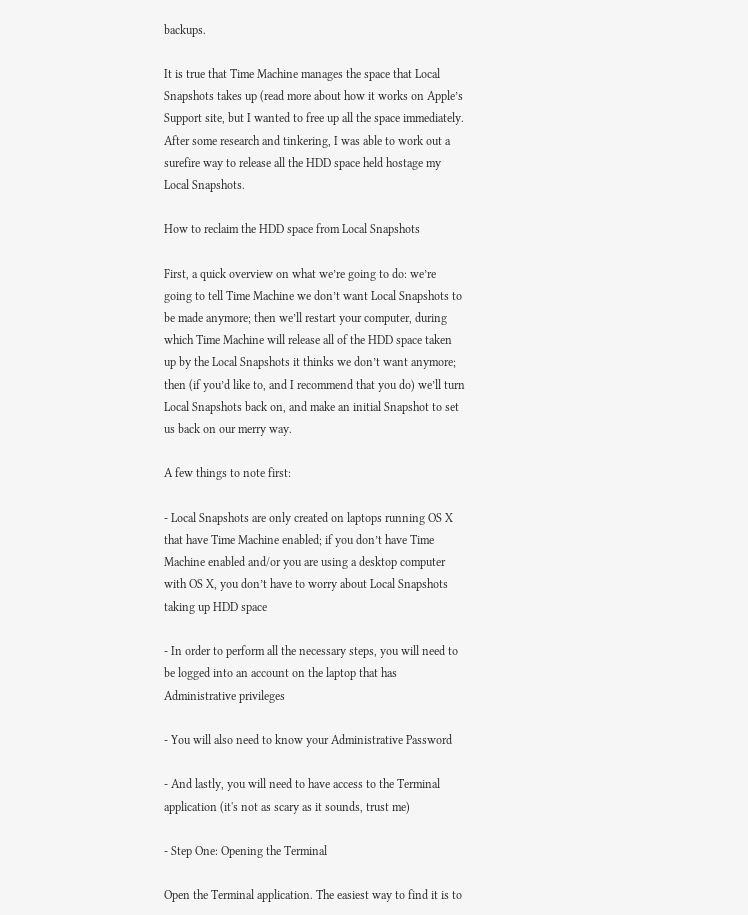backups.

It is true that Time Machine manages the space that Local Snapshots takes up (read more about how it works on Apple’s Support site, but I wanted to free up all the space immediately. After some research and tinkering, I was able to work out a surefire way to release all the HDD space held hostage my Local Snapshots.

How to reclaim the HDD space from Local Snapshots

First, a quick overview on what we’re going to do: we’re going to tell Time Machine we don’t want Local Snapshots to be made anymore; then we’ll restart your computer, during which Time Machine will release all of the HDD space taken up by the Local Snapshots it thinks we don’t want anymore; then (if you’d like to, and I recommend that you do) we’ll turn Local Snapshots back on, and make an initial Snapshot to set us back on our merry way.

A few things to note first:

- Local Snapshots are only created on laptops running OS X that have Time Machine enabled; if you don’t have Time Machine enabled and/or you are using a desktop computer with OS X, you don’t have to worry about Local Snapshots taking up HDD space

- In order to perform all the necessary steps, you will need to be logged into an account on the laptop that has Administrative privileges

- You will also need to know your Administrative Password

- And lastly, you will need to have access to the Terminal application (it's not as scary as it sounds, trust me)

- Step One: Opening the Terminal

Open the Terminal application. The easiest way to find it is to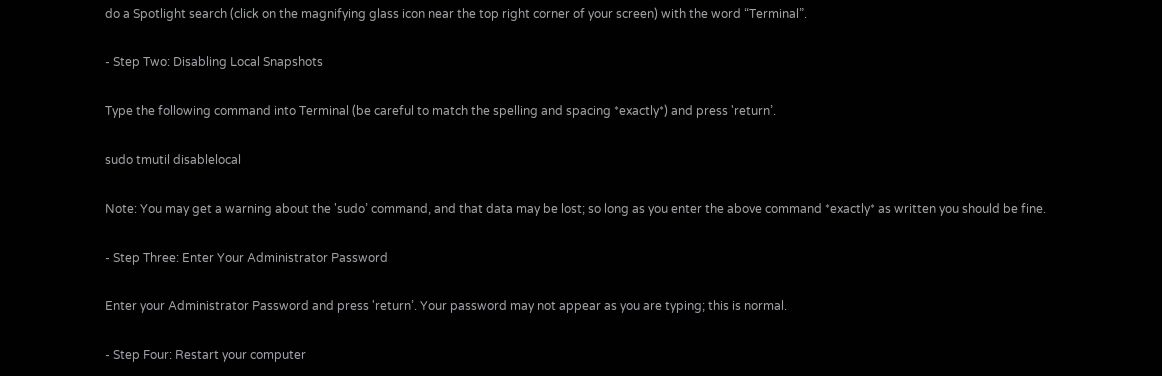do a Spotlight search (click on the magnifying glass icon near the top right corner of your screen) with the word “Terminal”.

- Step Two: Disabling Local Snapshots

Type the following command into Terminal (be careful to match the spelling and spacing *exactly*) and press 'return’.

sudo tmutil disablelocal

Note: You may get a warning about the 'sudo’ command, and that data may be lost; so long as you enter the above command *exactly* as written you should be fine.

- Step Three: Enter Your Administrator Password

Enter your Administrator Password and press 'return’. Your password may not appear as you are typing; this is normal.

- Step Four: Restart your computer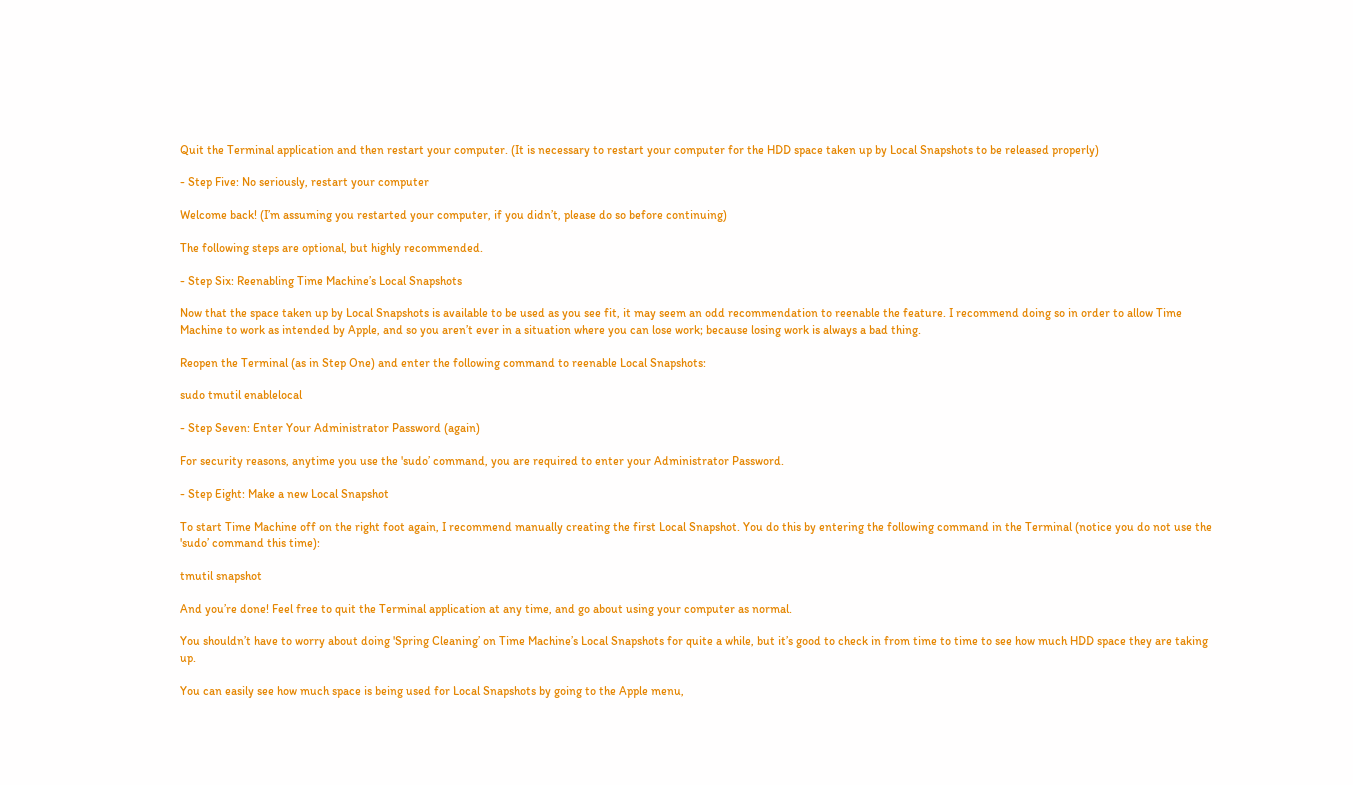Quit the Terminal application and then restart your computer. (It is necessary to restart your computer for the HDD space taken up by Local Snapshots to be released properly)

- Step Five: No seriously, restart your computer

Welcome back! (I’m assuming you restarted your computer, if you didn’t, please do so before continuing)

The following steps are optional, but highly recommended.

- Step Six: Reenabling Time Machine’s Local Snapshots

Now that the space taken up by Local Snapshots is available to be used as you see fit, it may seem an odd recommendation to reenable the feature. I recommend doing so in order to allow Time Machine to work as intended by Apple, and so you aren’t ever in a situation where you can lose work; because losing work is always a bad thing.

Reopen the Terminal (as in Step One) and enter the following command to reenable Local Snapshots:

sudo tmutil enablelocal

- Step Seven: Enter Your Administrator Password (again)

For security reasons, anytime you use the 'sudo’ command, you are required to enter your Administrator Password.

- Step Eight: Make a new Local Snapshot

To start Time Machine off on the right foot again, I recommend manually creating the first Local Snapshot. You do this by entering the following command in the Terminal (notice you do not use the 'sudo’ command this time):

tmutil snapshot

And you’re done! Feel free to quit the Terminal application at any time, and go about using your computer as normal.

You shouldn’t have to worry about doing 'Spring Cleaning’ on Time Machine’s Local Snapshots for quite a while, but it’s good to check in from time to time to see how much HDD space they are taking up.

You can easily see how much space is being used for Local Snapshots by going to the Apple menu,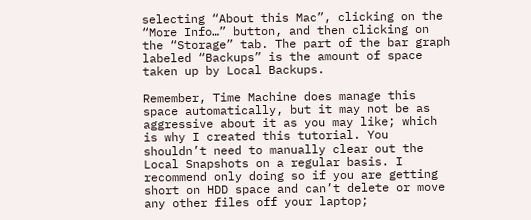selecting “About this Mac”, clicking on the “More Info…” button, and then clicking on the “Storage” tab. The part of the bar graph labeled “Backups” is the amount of space taken up by Local Backups.

Remember, Time Machine does manage this space automatically, but it may not be as aggressive about it as you may like; which is why I created this tutorial. You shouldn’t need to manually clear out the Local Snapshots on a regular basis. I recommend only doing so if you are getting short on HDD space and can’t delete or move any other files off your laptop;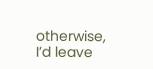otherwise, I’d leave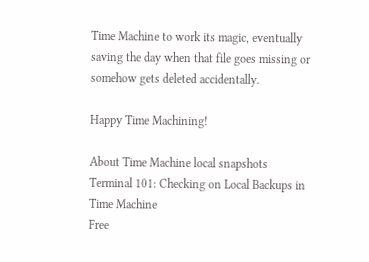Time Machine to work its magic, eventually saving the day when that file goes missing or somehow gets deleted accidentally.

Happy Time Machining!

About Time Machine local snapshots
Terminal 101: Checking on Local Backups in Time Machine
Free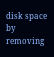disk space by removing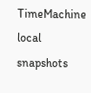TimeMachine local snapshots